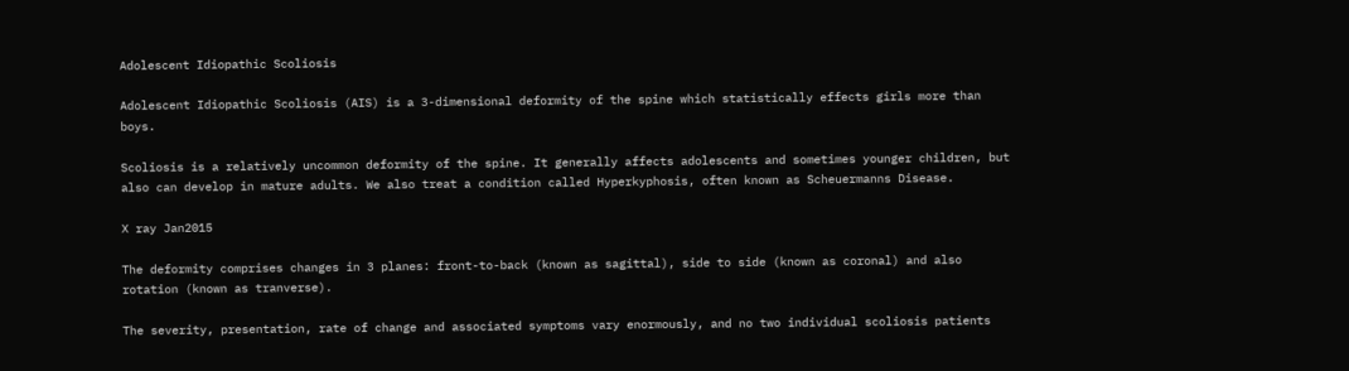Adolescent Idiopathic Scoliosis

Adolescent Idiopathic Scoliosis (AIS) is a 3-dimensional deformity of the spine which statistically effects girls more than boys.

Scoliosis is a relatively uncommon deformity of the spine. It generally affects adolescents and sometimes younger children, but also can develop in mature adults. We also treat a condition called Hyperkyphosis, often known as Scheuermanns Disease.

X ray Jan2015

The deformity comprises changes in 3 planes: front-to-back (known as sagittal), side to side (known as coronal) and also rotation (known as tranverse).

The severity, presentation, rate of change and associated symptoms vary enormously, and no two individual scoliosis patients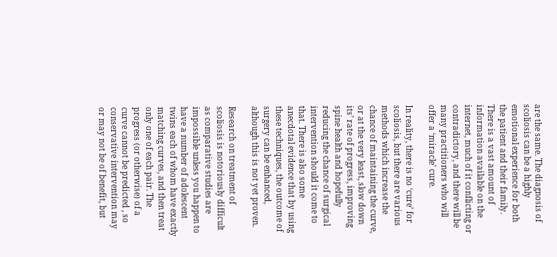are the same. The diagnosis of scoliosis can be a highly emotional experience for both the patient and their family. There is a vast amount of information available on the internet, much of it conflicting or contradictory, and there will be many practitioners who will offer a ‘miracle’ cure.

In reality, there is no ‘cure’ for scoliosis, but there are various methods which increase the chance of maintaining the curve, or at the very least, slow down its’ rate of progress, improving spine health and hopefully reducing the chance of surgical intervention should it come to that. There is also some anecdotal evidence that by using these techniques, the outcome of surgery can be enhanced, although this is not yet proven.

Research on treatment of scoliosis is notoriously difficult as comparative studies are impossible unless you happen to have a number of adolescent twins each of whom have exactly matching curves, and then treat only one of each pair. The progress (or otherwise) of a curve cannot be predicted , so conservative intervention may or may not be of benefit, but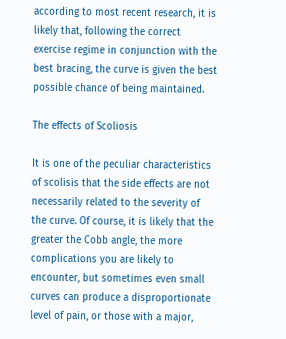according to most recent research, it is likely that, following the correct exercise regime in conjunction with the best bracing, the curve is given the best possible chance of being maintained.

The effects of Scoliosis

It is one of the peculiar characteristics of scolisis that the side effects are not necessarily related to the severity of the curve. Of course, it is likely that the greater the Cobb angle, the more complications you are likely to encounter, but sometimes even small curves can produce a disproportionate level of pain, or those with a major,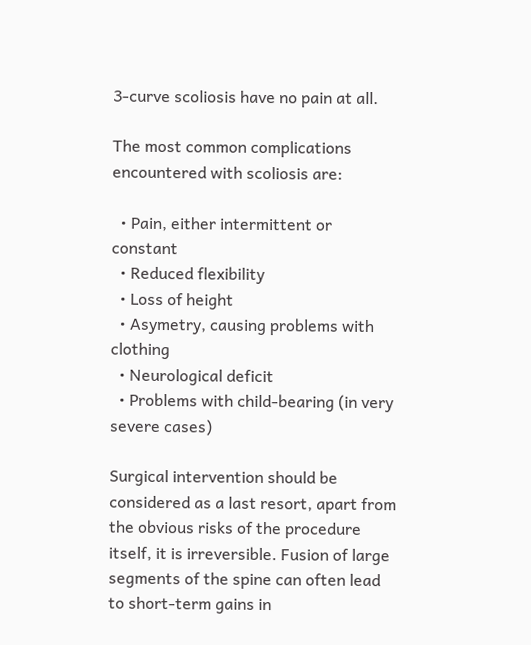3-curve scoliosis have no pain at all.

The most common complications encountered with scoliosis are:

  • Pain, either intermittent or constant
  • Reduced flexibility
  • Loss of height
  • Asymetry, causing problems with clothing
  • Neurological deficit
  • Problems with child-bearing (in very severe cases)

Surgical intervention should be considered as a last resort, apart from the obvious risks of the procedure itself, it is irreversible. Fusion of large segments of the spine can often lead to short-term gains in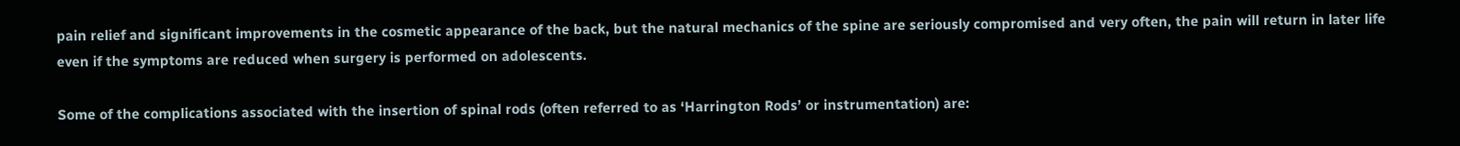pain relief and significant improvements in the cosmetic appearance of the back, but the natural mechanics of the spine are seriously compromised and very often, the pain will return in later life even if the symptoms are reduced when surgery is performed on adolescents.

Some of the complications associated with the insertion of spinal rods (often referred to as ‘Harrington Rods’ or instrumentation) are: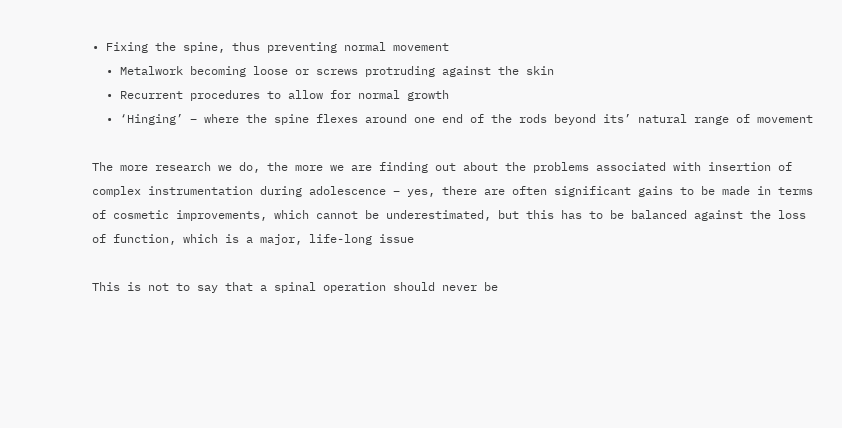• Fixing the spine, thus preventing normal movement
  • Metalwork becoming loose or screws protruding against the skin
  • Recurrent procedures to allow for normal growth
  • ‘Hinging’ – where the spine flexes around one end of the rods beyond its’ natural range of movement

The more research we do, the more we are finding out about the problems associated with insertion of complex instrumentation during adolescence – yes, there are often significant gains to be made in terms of cosmetic improvements, which cannot be underestimated, but this has to be balanced against the loss of function, which is a major, life-long issue

This is not to say that a spinal operation should never be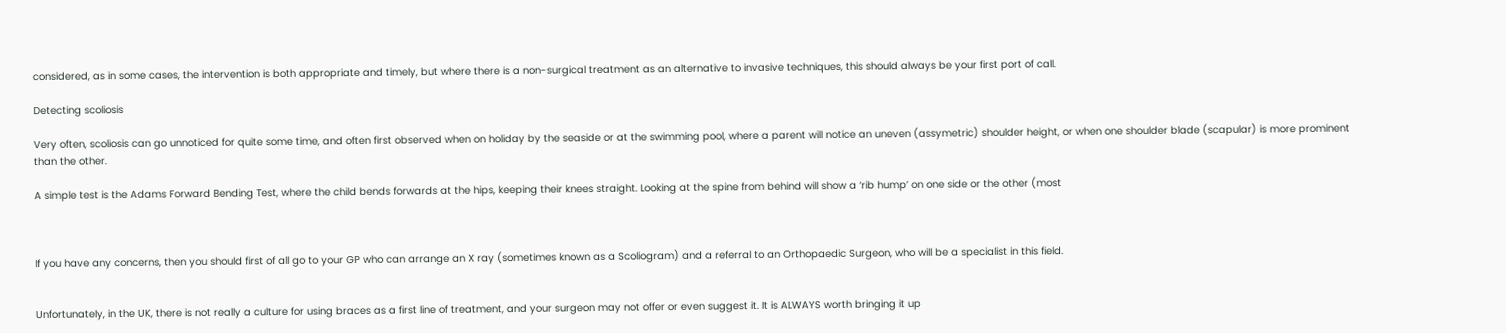considered, as in some cases, the intervention is both appropriate and timely, but where there is a non-surgical treatment as an alternative to invasive techniques, this should always be your first port of call.

Detecting scoliosis

Very often, scoliosis can go unnoticed for quite some time, and often first observed when on holiday by the seaside or at the swimming pool, where a parent will notice an uneven (assymetric) shoulder height, or when one shoulder blade (scapular) is more prominent than the other.

A simple test is the Adams Forward Bending Test, where the child bends forwards at the hips, keeping their knees straight. Looking at the spine from behind will show a ‘rib hump’ on one side or the other (most



If you have any concerns, then you should first of all go to your GP who can arrange an X ray (sometimes known as a Scoliogram) and a referral to an Orthopaedic Surgeon, who will be a specialist in this field.


Unfortunately, in the UK, there is not really a culture for using braces as a first line of treatment, and your surgeon may not offer or even suggest it. It is ALWAYS worth bringing it up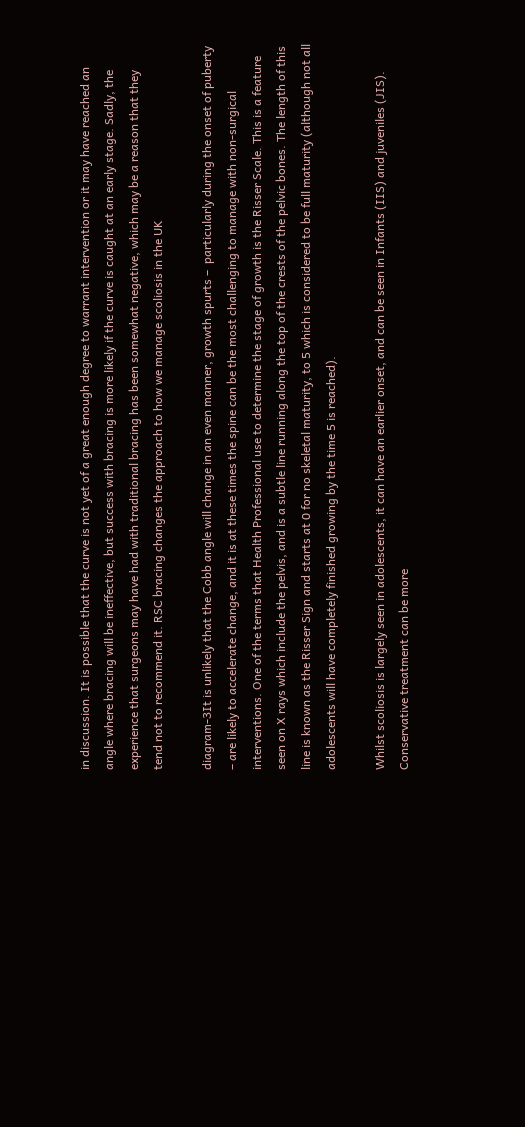in discussion. It is possible that the curve is not yet of a great enough degree to warrant intervention or it may have reached an angle where bracing will be ineffective, but success with bracing is more likely if the curve is caught at an early stage. Sadly, the experience that surgeons may have had with traditional bracing has been somewhat negative, which may be a reason that they tend not to recommend it. RSC bracing changes the approach to how we manage scoliosis in the UK

diagram-3It is unlikely that the Cobb angle will change in an even manner, growth spurts –  particularly during the onset of puberty – are likely to accelerate change, and it is at these times the spine can be the most challenging to manage with non-surgical interventions. One of the terms that Health Professional use to determine the stage of growth is the Risser Scale. This is a feature seen on X rays which include the pelvis, and is a subtle line running along the top of the crests of the pelvic bones. The length of this line is known as the Risser Sign and starts at 0 for no skeletal maturity, to 5 which is considered to be full maturity (although not all adolescents will have completely finished growing by the time 5 is reached).

Whilst scoliosis is largely seen in adolescents, it can have an earlier onset, and can be seen in Infants (IIS) and juveniles (JIS). Conservative treatment can be more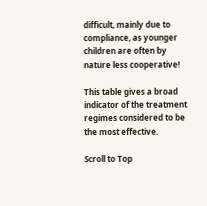difficult, mainly due to compliance, as younger children are often by nature less cooperative!

This table gives a broad indicator of the treatment regimes considered to be the most effective.

Scroll to Top